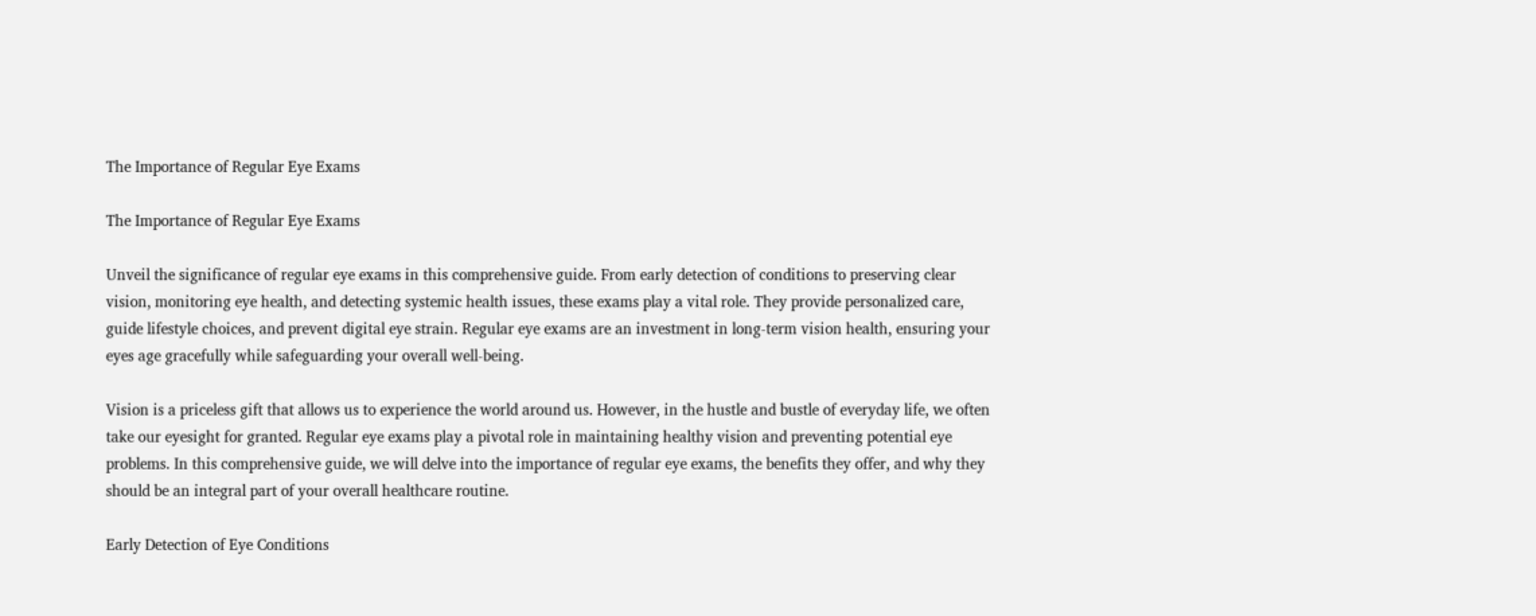The Importance of Regular Eye Exams

The Importance of Regular Eye Exams

Unveil the significance of regular eye exams in this comprehensive guide. From early detection of conditions to preserving clear vision, monitoring eye health, and detecting systemic health issues, these exams play a vital role. They provide personalized care, guide lifestyle choices, and prevent digital eye strain. Regular eye exams are an investment in long-term vision health, ensuring your eyes age gracefully while safeguarding your overall well-being.

Vision is a priceless gift that allows us to experience the world around us. However, in the hustle and bustle of everyday life, we often take our eyesight for granted. Regular eye exams play a pivotal role in maintaining healthy vision and preventing potential eye problems. In this comprehensive guide, we will delve into the importance of regular eye exams, the benefits they offer, and why they should be an integral part of your overall healthcare routine.

Early Detection of Eye Conditions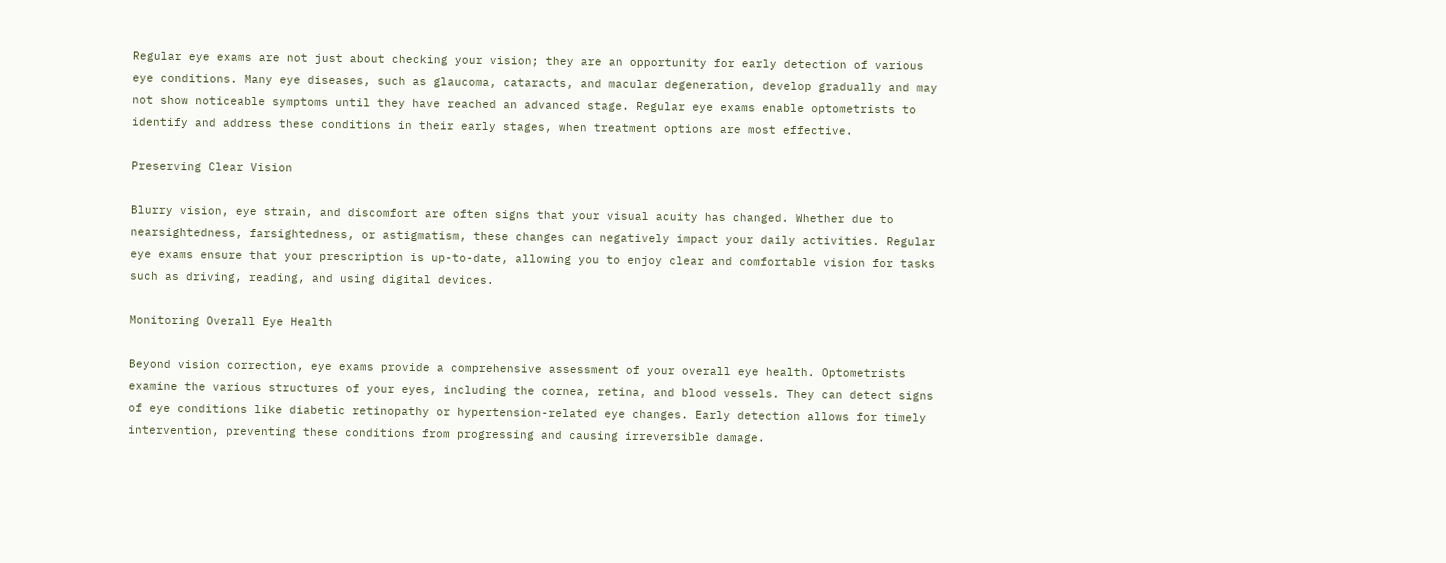Regular eye exams are not just about checking your vision; they are an opportunity for early detection of various eye conditions. Many eye diseases, such as glaucoma, cataracts, and macular degeneration, develop gradually and may not show noticeable symptoms until they have reached an advanced stage. Regular eye exams enable optometrists to identify and address these conditions in their early stages, when treatment options are most effective.

Preserving Clear Vision

Blurry vision, eye strain, and discomfort are often signs that your visual acuity has changed. Whether due to nearsightedness, farsightedness, or astigmatism, these changes can negatively impact your daily activities. Regular eye exams ensure that your prescription is up-to-date, allowing you to enjoy clear and comfortable vision for tasks such as driving, reading, and using digital devices.

Monitoring Overall Eye Health

Beyond vision correction, eye exams provide a comprehensive assessment of your overall eye health. Optometrists examine the various structures of your eyes, including the cornea, retina, and blood vessels. They can detect signs of eye conditions like diabetic retinopathy or hypertension-related eye changes. Early detection allows for timely intervention, preventing these conditions from progressing and causing irreversible damage.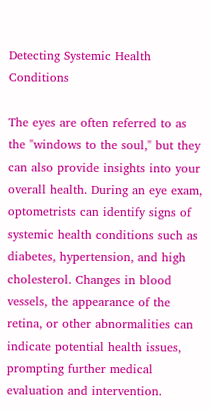Detecting Systemic Health Conditions

The eyes are often referred to as the "windows to the soul," but they can also provide insights into your overall health. During an eye exam, optometrists can identify signs of systemic health conditions such as diabetes, hypertension, and high cholesterol. Changes in blood vessels, the appearance of the retina, or other abnormalities can indicate potential health issues, prompting further medical evaluation and intervention.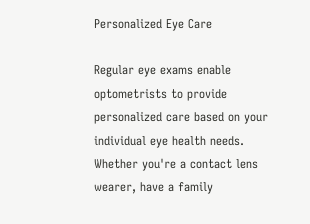Personalized Eye Care

Regular eye exams enable optometrists to provide personalized care based on your individual eye health needs. Whether you're a contact lens wearer, have a family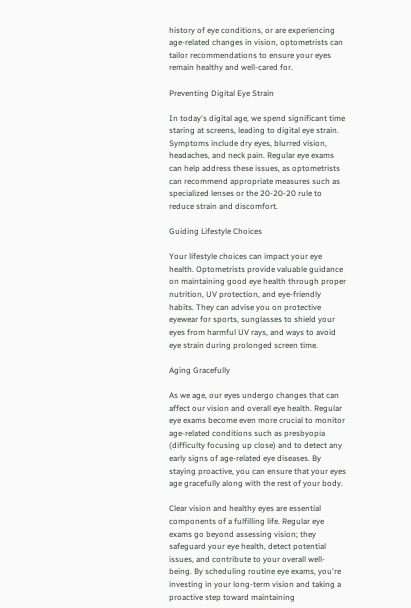history of eye conditions, or are experiencing age-related changes in vision, optometrists can tailor recommendations to ensure your eyes remain healthy and well-cared for.

Preventing Digital Eye Strain

In today's digital age, we spend significant time staring at screens, leading to digital eye strain. Symptoms include dry eyes, blurred vision, headaches, and neck pain. Regular eye exams can help address these issues, as optometrists can recommend appropriate measures such as specialized lenses or the 20-20-20 rule to reduce strain and discomfort.

Guiding Lifestyle Choices

Your lifestyle choices can impact your eye health. Optometrists provide valuable guidance on maintaining good eye health through proper nutrition, UV protection, and eye-friendly habits. They can advise you on protective eyewear for sports, sunglasses to shield your eyes from harmful UV rays, and ways to avoid eye strain during prolonged screen time.

Aging Gracefully

As we age, our eyes undergo changes that can affect our vision and overall eye health. Regular eye exams become even more crucial to monitor age-related conditions such as presbyopia (difficulty focusing up close) and to detect any early signs of age-related eye diseases. By staying proactive, you can ensure that your eyes age gracefully along with the rest of your body.

Clear vision and healthy eyes are essential components of a fulfilling life. Regular eye exams go beyond assessing vision; they safeguard your eye health, detect potential issues, and contribute to your overall well-being. By scheduling routine eye exams, you're investing in your long-term vision and taking a proactive step toward maintaining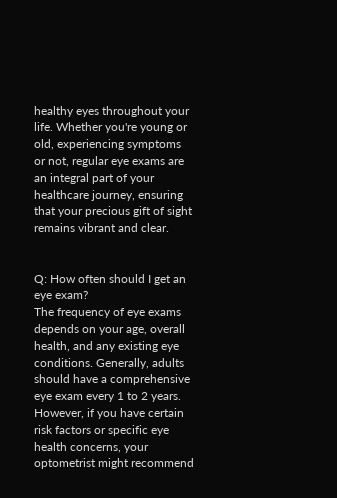healthy eyes throughout your life. Whether you're young or old, experiencing symptoms or not, regular eye exams are an integral part of your healthcare journey, ensuring that your precious gift of sight remains vibrant and clear.


Q: How often should I get an eye exam?
The frequency of eye exams depends on your age, overall health, and any existing eye conditions. Generally, adults should have a comprehensive eye exam every 1 to 2 years. However, if you have certain risk factors or specific eye health concerns, your optometrist might recommend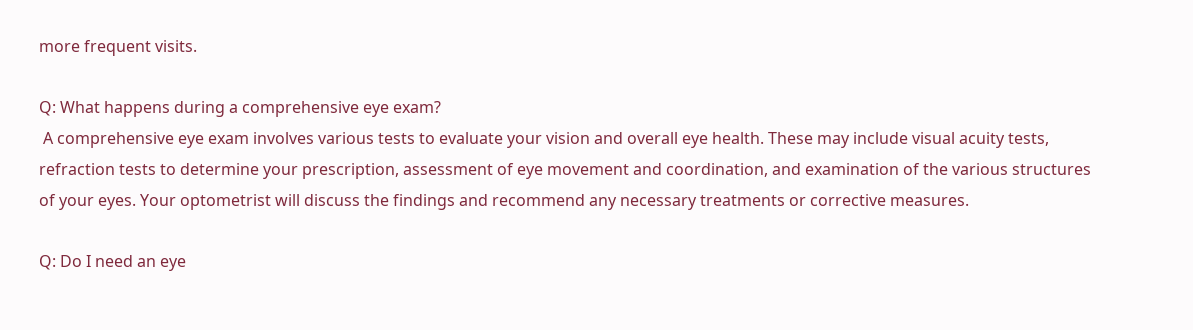more frequent visits.

Q: What happens during a comprehensive eye exam?
 A comprehensive eye exam involves various tests to evaluate your vision and overall eye health. These may include visual acuity tests, refraction tests to determine your prescription, assessment of eye movement and coordination, and examination of the various structures of your eyes. Your optometrist will discuss the findings and recommend any necessary treatments or corrective measures.

Q: Do I need an eye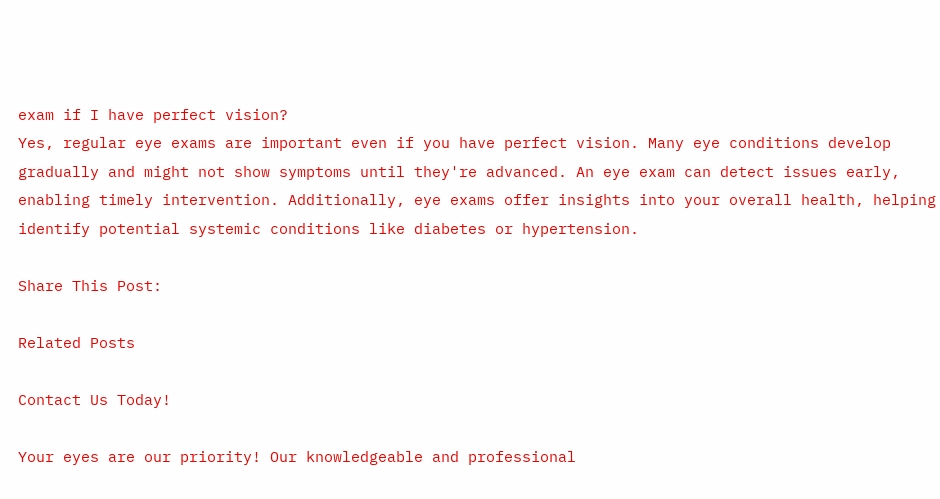exam if I have perfect vision?
Yes, regular eye exams are important even if you have perfect vision. Many eye conditions develop gradually and might not show symptoms until they're advanced. An eye exam can detect issues early, enabling timely intervention. Additionally, eye exams offer insights into your overall health, helping identify potential systemic conditions like diabetes or hypertension.

Share This Post:

Related Posts

Contact Us Today!

Your eyes are our priority! Our knowledgeable and professional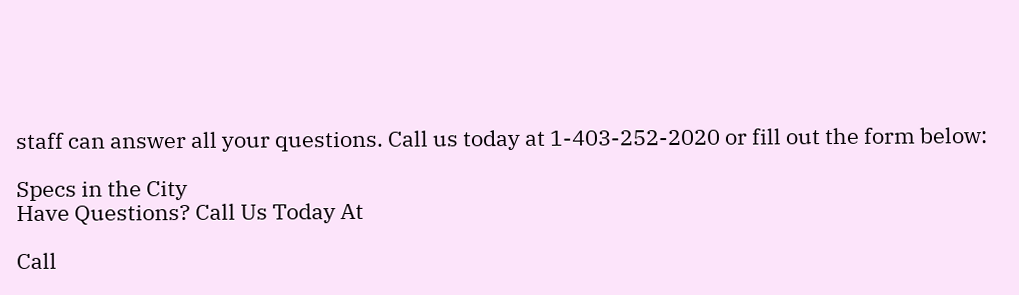staff can answer all your questions. Call us today at 1-403-252-2020 or fill out the form below:

Specs in the City
Have Questions? Call Us Today At

Call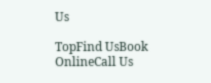Us

TopFind UsBook OnlineCall Us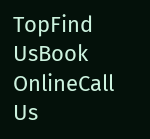TopFind UsBook OnlineCall Us